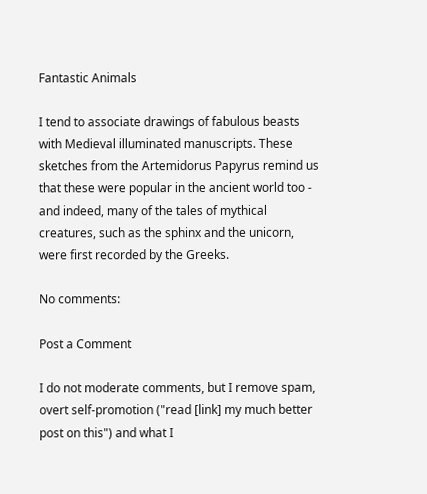Fantastic Animals

I tend to associate drawings of fabulous beasts with Medieval illuminated manuscripts. These sketches from the Artemidorus Papyrus remind us that these were popular in the ancient world too - and indeed, many of the tales of mythical creatures, such as the sphinx and the unicorn, were first recorded by the Greeks.

No comments:

Post a Comment

I do not moderate comments, but I remove spam, overt self-promotion ("read [link] my much better post on this") and what I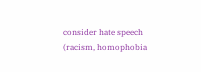consider hate speech (racism, homophobia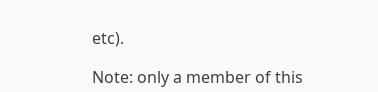etc).

Note: only a member of this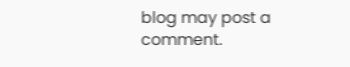blog may post a comment.